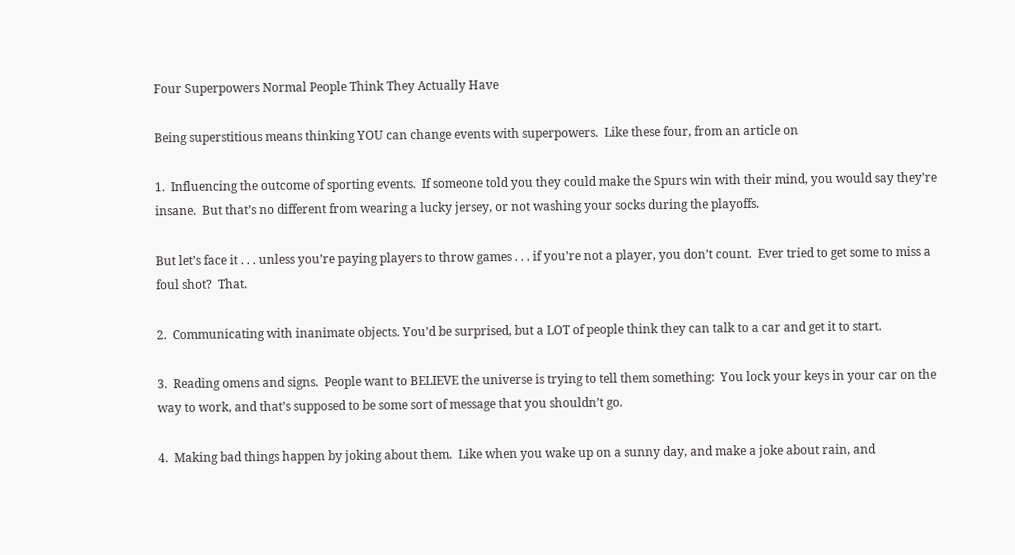Four Superpowers Normal People Think They Actually Have

Being superstitious means thinking YOU can change events with superpowers.  Like these four, from an article on

1.  Influencing the outcome of sporting events.  If someone told you they could make the Spurs win with their mind, you would say they’re insane.  But that’s no different from wearing a lucky jersey, or not washing your socks during the playoffs.

But let’s face it . . . unless you’re paying players to throw games . . . if you’re not a player, you don’t count.  Ever tried to get some to miss a foul shot?  That.

2.  Communicating with inanimate objects. You’d be surprised, but a LOT of people think they can talk to a car and get it to start.

3.  Reading omens and signs.  People want to BELIEVE the universe is trying to tell them something:  You lock your keys in your car on the way to work, and that’s supposed to be some sort of message that you shouldn’t go.

4.  Making bad things happen by joking about them.  Like when you wake up on a sunny day, and make a joke about rain, and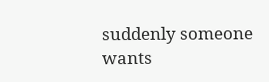suddenly someone wants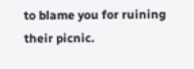to blame you for ruining their picnic.